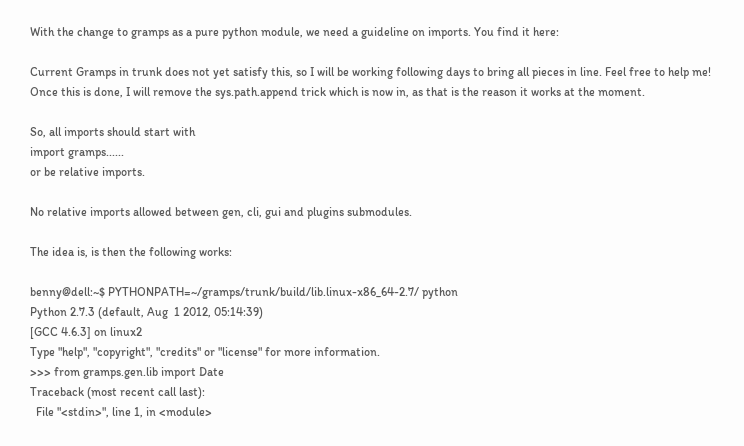With the change to gramps as a pure python module, we need a guideline on imports. You find it here:

Current Gramps in trunk does not yet satisfy this, so I will be working following days to bring all pieces in line. Feel free to help me!
Once this is done, I will remove the sys.path.append trick which is now in, as that is the reason it works at the moment.

So, all imports should start with
import gramps......
or be relative imports.

No relative imports allowed between gen, cli, gui and plugins submodules.

The idea is, is then the following works:

benny@dell:~$ PYTHONPATH=~/gramps/trunk/build/lib.linux-x86_64-2.7/ python
Python 2.7.3 (default, Aug  1 2012, 05:14:39)
[GCC 4.6.3] on linux2
Type "help", "copyright", "credits" or "license" for more information.
>>> from gramps.gen.lib import Date
Traceback (most recent call last):
  File "<stdin>", line 1, in <module>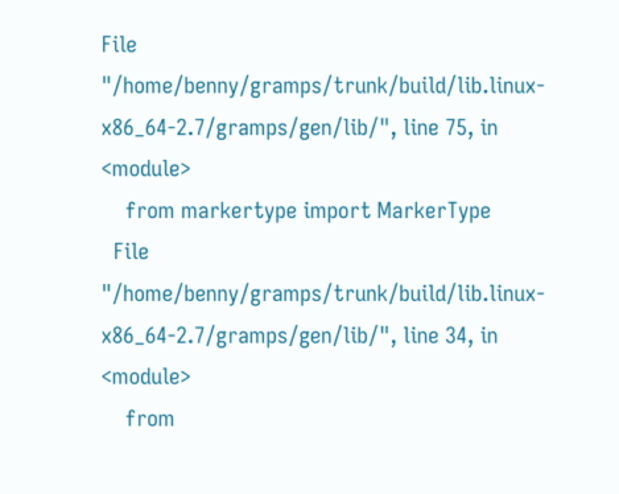File "/home/benny/gramps/trunk/build/lib.linux-x86_64-2.7/gramps/gen/lib/", line 75, in <module>
    from markertype import MarkerType
  File "/home/benny/gramps/trunk/build/lib.linux-x86_64-2.7/gramps/gen/lib/", line 34, in <module>
    from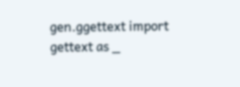gen.ggettext import gettext as _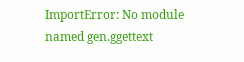ImportError: No module named gen.ggettext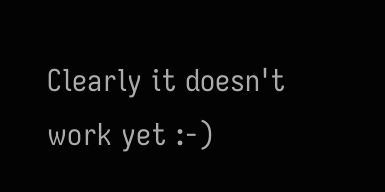Clearly it doesn't work yet :-)